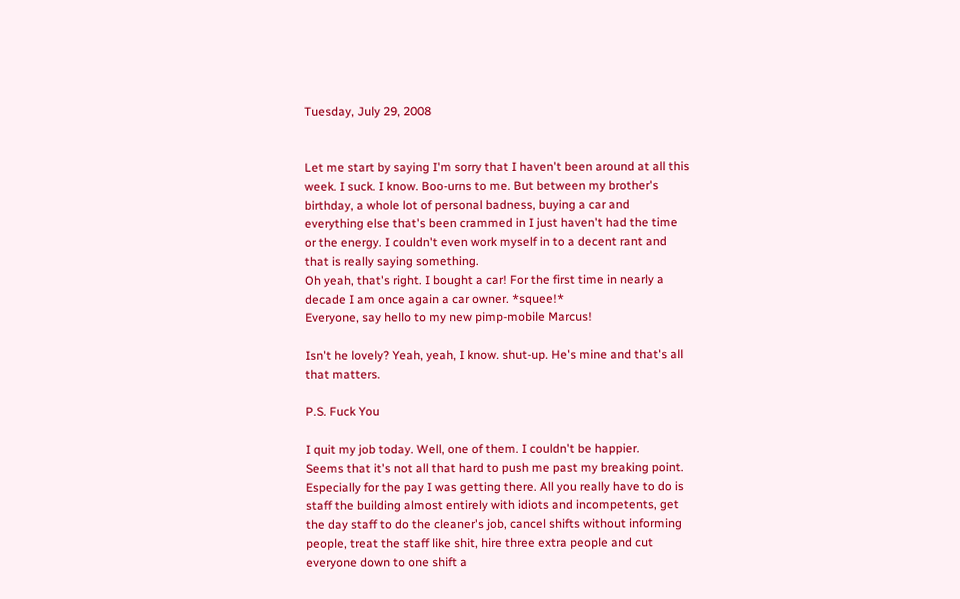Tuesday, July 29, 2008


Let me start by saying I'm sorry that I haven't been around at all this week. I suck. I know. Boo-urns to me. But between my brother's birthday, a whole lot of personal badness, buying a car and everything else that's been crammed in I just haven't had the time or the energy. I couldn't even work myself in to a decent rant and that is really saying something.
Oh yeah, that's right. I bought a car! For the first time in nearly a decade I am once again a car owner. *squee!*
Everyone, say hello to my new pimp-mobile Marcus!

Isn't he lovely? Yeah, yeah, I know. shut-up. He's mine and that's all that matters.

P.S. Fuck You

I quit my job today. Well, one of them. I couldn't be happier.
Seems that it's not all that hard to push me past my breaking point. Especially for the pay I was getting there. All you really have to do is staff the building almost entirely with idiots and incompetents, get the day staff to do the cleaner's job, cancel shifts without informing people, treat the staff like shit, hire three extra people and cut everyone down to one shift a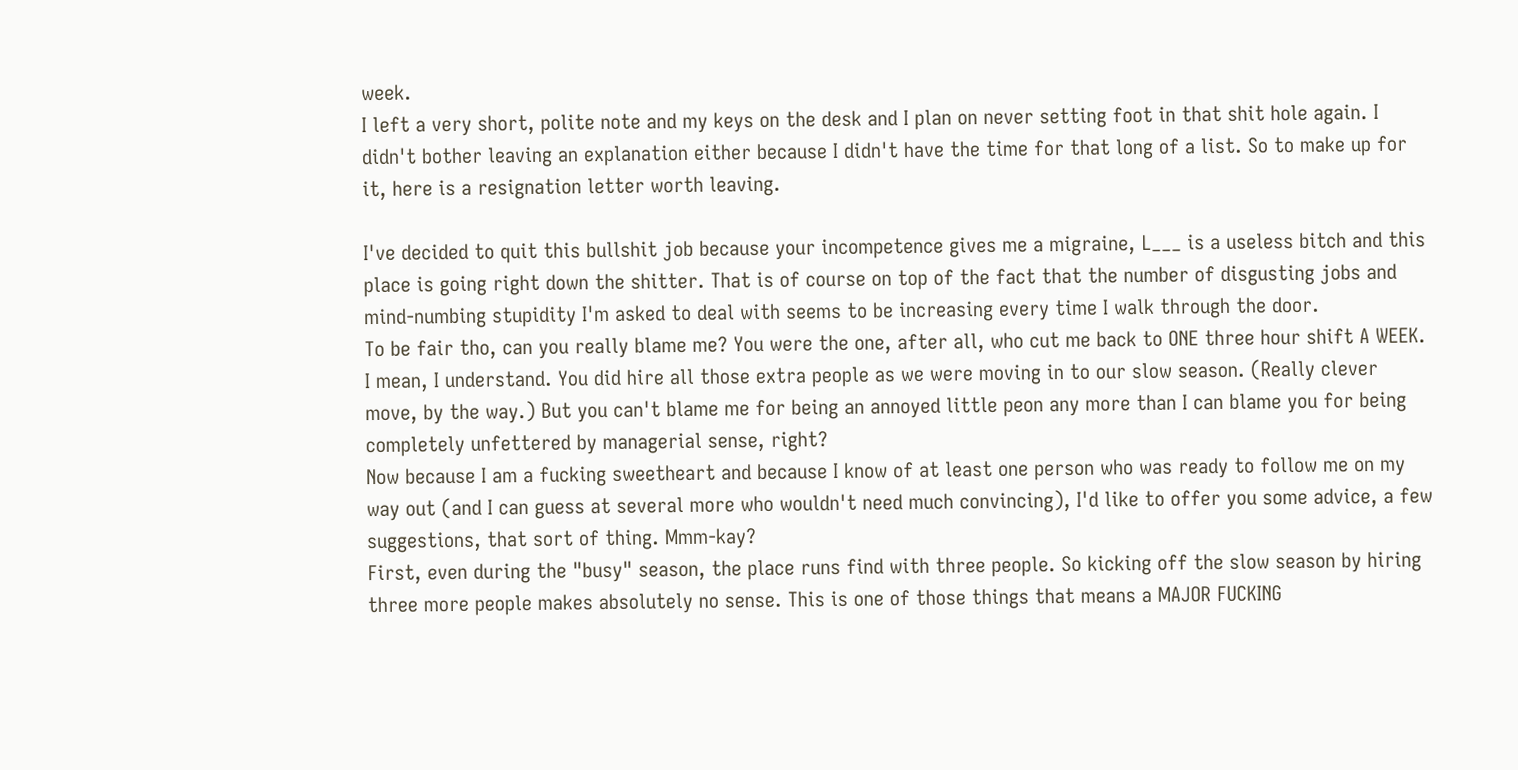week.
I left a very short, polite note and my keys on the desk and I plan on never setting foot in that shit hole again. I didn't bother leaving an explanation either because I didn't have the time for that long of a list. So to make up for it, here is a resignation letter worth leaving.

I've decided to quit this bullshit job because your incompetence gives me a migraine, L___ is a useless bitch and this place is going right down the shitter. That is of course on top of the fact that the number of disgusting jobs and mind-numbing stupidity I'm asked to deal with seems to be increasing every time I walk through the door.
To be fair tho, can you really blame me? You were the one, after all, who cut me back to ONE three hour shift A WEEK. I mean, I understand. You did hire all those extra people as we were moving in to our slow season. (Really clever move, by the way.) But you can't blame me for being an annoyed little peon any more than I can blame you for being completely unfettered by managerial sense, right?
Now because I am a fucking sweetheart and because I know of at least one person who was ready to follow me on my way out (and I can guess at several more who wouldn't need much convincing), I'd like to offer you some advice, a few suggestions, that sort of thing. Mmm-kay?
First, even during the "busy" season, the place runs find with three people. So kicking off the slow season by hiring three more people makes absolutely no sense. This is one of those things that means a MAJOR FUCKING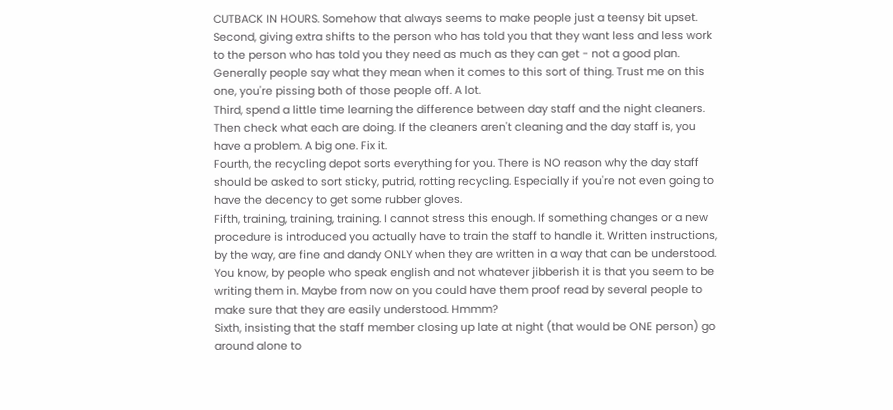CUTBACK IN HOURS. Somehow that always seems to make people just a teensy bit upset.
Second, giving extra shifts to the person who has told you that they want less and less work to the person who has told you they need as much as they can get - not a good plan. Generally people say what they mean when it comes to this sort of thing. Trust me on this one, you're pissing both of those people off. A lot.
Third, spend a little time learning the difference between day staff and the night cleaners. Then check what each are doing. If the cleaners aren't cleaning and the day staff is, you have a problem. A big one. Fix it.
Fourth, the recycling depot sorts everything for you. There is NO reason why the day staff should be asked to sort sticky, putrid, rotting recycling. Especially if you're not even going to have the decency to get some rubber gloves.
Fifth, training, training, training. I cannot stress this enough. If something changes or a new procedure is introduced you actually have to train the staff to handle it. Written instructions, by the way, are fine and dandy ONLY when they are written in a way that can be understood. You know, by people who speak english and not whatever jibberish it is that you seem to be writing them in. Maybe from now on you could have them proof read by several people to make sure that they are easily understood. Hmmm?
Sixth, insisting that the staff member closing up late at night (that would be ONE person) go around alone to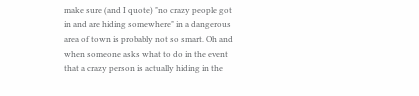make sure (and I quote) "no crazy people got in and are hiding somewhere" in a dangerous area of town is probably not so smart. Oh and when someone asks what to do in the event that a crazy person is actually hiding in the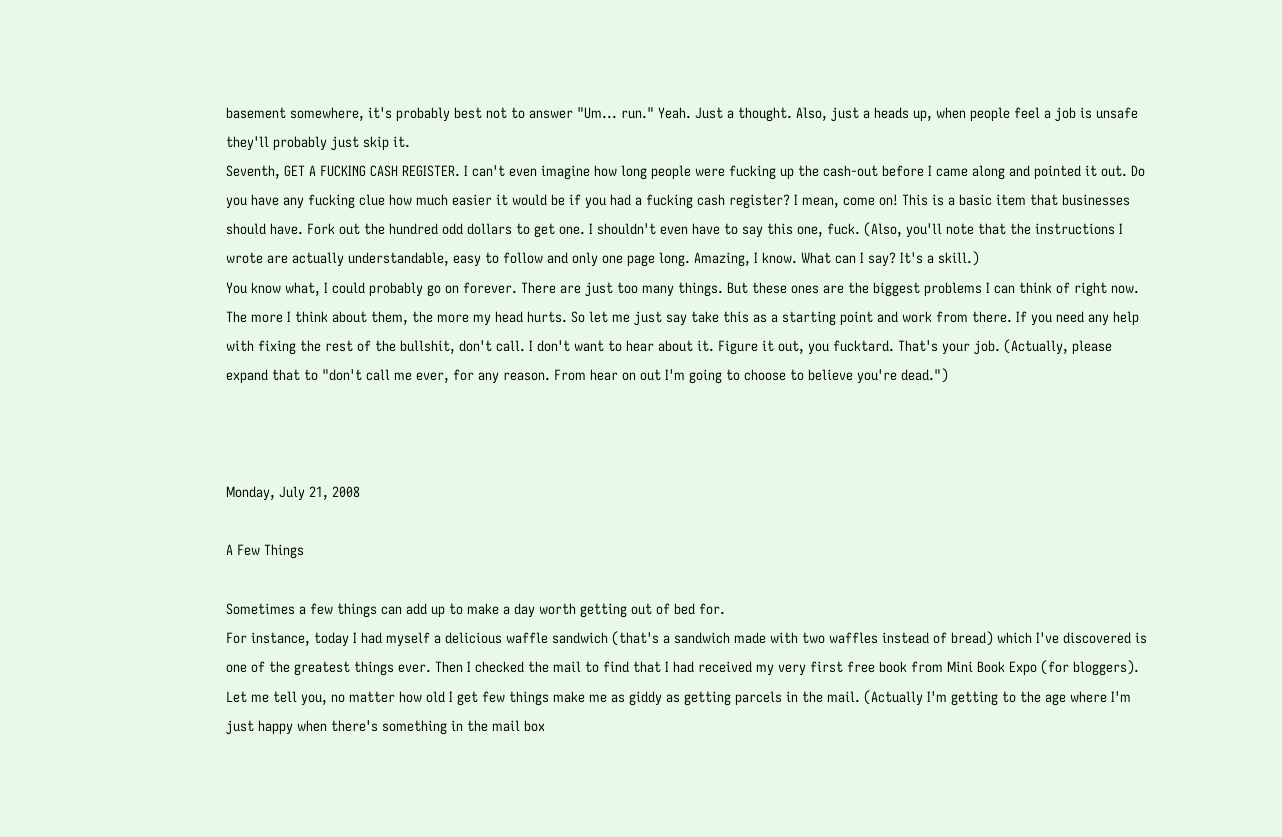basement somewhere, it's probably best not to answer "Um... run." Yeah. Just a thought. Also, just a heads up, when people feel a job is unsafe they'll probably just skip it.
Seventh, GET A FUCKING CASH REGISTER. I can't even imagine how long people were fucking up the cash-out before I came along and pointed it out. Do you have any fucking clue how much easier it would be if you had a fucking cash register? I mean, come on! This is a basic item that businesses should have. Fork out the hundred odd dollars to get one. I shouldn't even have to say this one, fuck. (Also, you'll note that the instructions I wrote are actually understandable, easy to follow and only one page long. Amazing, I know. What can I say? It's a skill.)
You know what, I could probably go on forever. There are just too many things. But these ones are the biggest problems I can think of right now. The more I think about them, the more my head hurts. So let me just say take this as a starting point and work from there. If you need any help with fixing the rest of the bullshit, don't call. I don't want to hear about it. Figure it out, you fucktard. That's your job. (Actually, please expand that to "don't call me ever, for any reason. From hear on out I'm going to choose to believe you're dead.")



Monday, July 21, 2008

A Few Things

Sometimes a few things can add up to make a day worth getting out of bed for.
For instance, today I had myself a delicious waffle sandwich (that's a sandwich made with two waffles instead of bread) which I've discovered is one of the greatest things ever. Then I checked the mail to find that I had received my very first free book from Mini Book Expo (for bloggers). Let me tell you, no matter how old I get few things make me as giddy as getting parcels in the mail. (Actually I'm getting to the age where I'm just happy when there's something in the mail box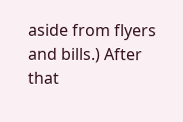aside from flyers and bills.) After that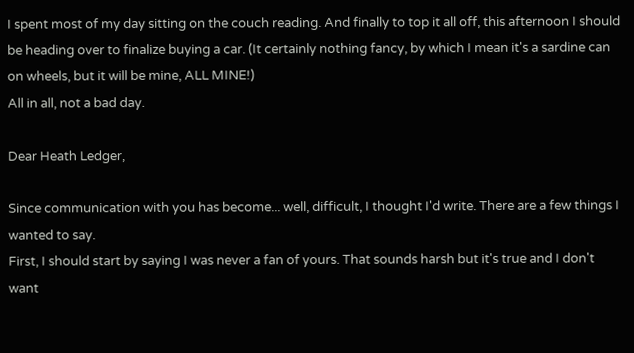I spent most of my day sitting on the couch reading. And finally to top it all off, this afternoon I should be heading over to finalize buying a car. (It certainly nothing fancy, by which I mean it's a sardine can on wheels, but it will be mine, ALL MINE!)
All in all, not a bad day.

Dear Heath Ledger,

Since communication with you has become... well, difficult, I thought I'd write. There are a few things I wanted to say.
First, I should start by saying I was never a fan of yours. That sounds harsh but it's true and I don't want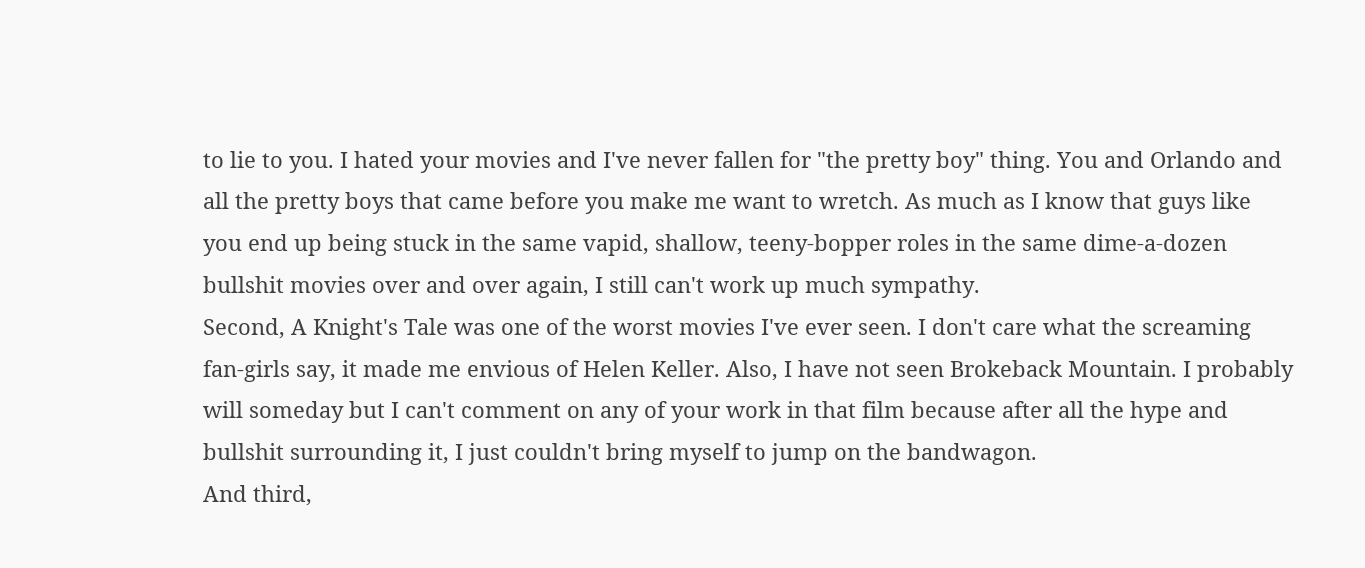to lie to you. I hated your movies and I've never fallen for "the pretty boy" thing. You and Orlando and all the pretty boys that came before you make me want to wretch. As much as I know that guys like you end up being stuck in the same vapid, shallow, teeny-bopper roles in the same dime-a-dozen bullshit movies over and over again, I still can't work up much sympathy.
Second, A Knight's Tale was one of the worst movies I've ever seen. I don't care what the screaming fan-girls say, it made me envious of Helen Keller. Also, I have not seen Brokeback Mountain. I probably will someday but I can't comment on any of your work in that film because after all the hype and bullshit surrounding it, I just couldn't bring myself to jump on the bandwagon.
And third,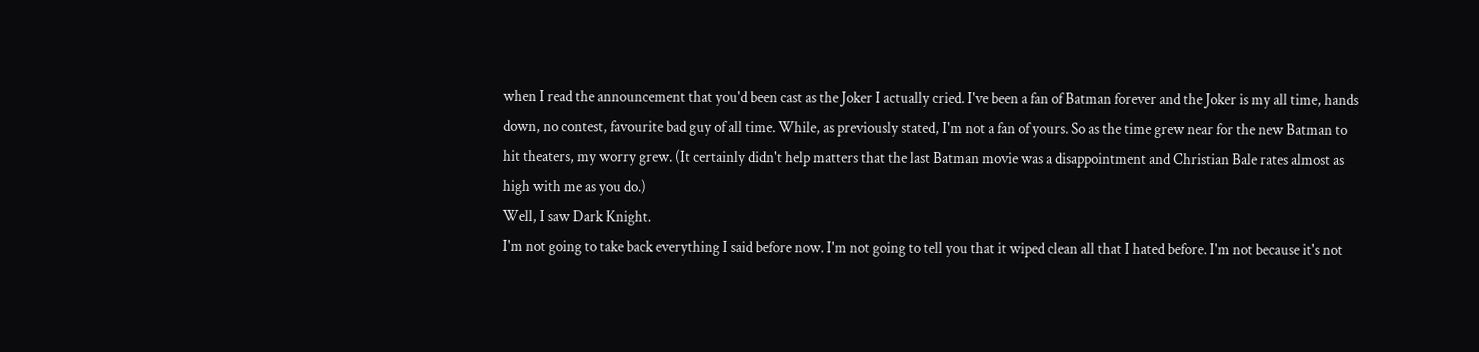when I read the announcement that you'd been cast as the Joker I actually cried. I've been a fan of Batman forever and the Joker is my all time, hands down, no contest, favourite bad guy of all time. While, as previously stated, I'm not a fan of yours. So as the time grew near for the new Batman to hit theaters, my worry grew. (It certainly didn't help matters that the last Batman movie was a disappointment and Christian Bale rates almost as high with me as you do.)
Well, I saw Dark Knight.
I'm not going to take back everything I said before now. I'm not going to tell you that it wiped clean all that I hated before. I'm not because it's not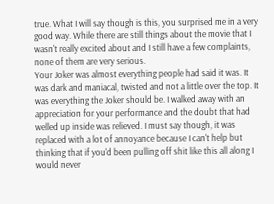true. What I will say though is this, you surprised me in a very good way. While there are still things about the movie that I wasn't really excited about and I still have a few complaints, none of them are very serious.
Your Joker was almost everything people had said it was. It was dark and maniacal, twisted and not a little over the top. It was everything the Joker should be. I walked away with an appreciation for your performance and the doubt that had welled up inside was relieved. I must say though, it was replaced with a lot of annoyance because I can't help but thinking that if you'd been pulling off shit like this all along I would never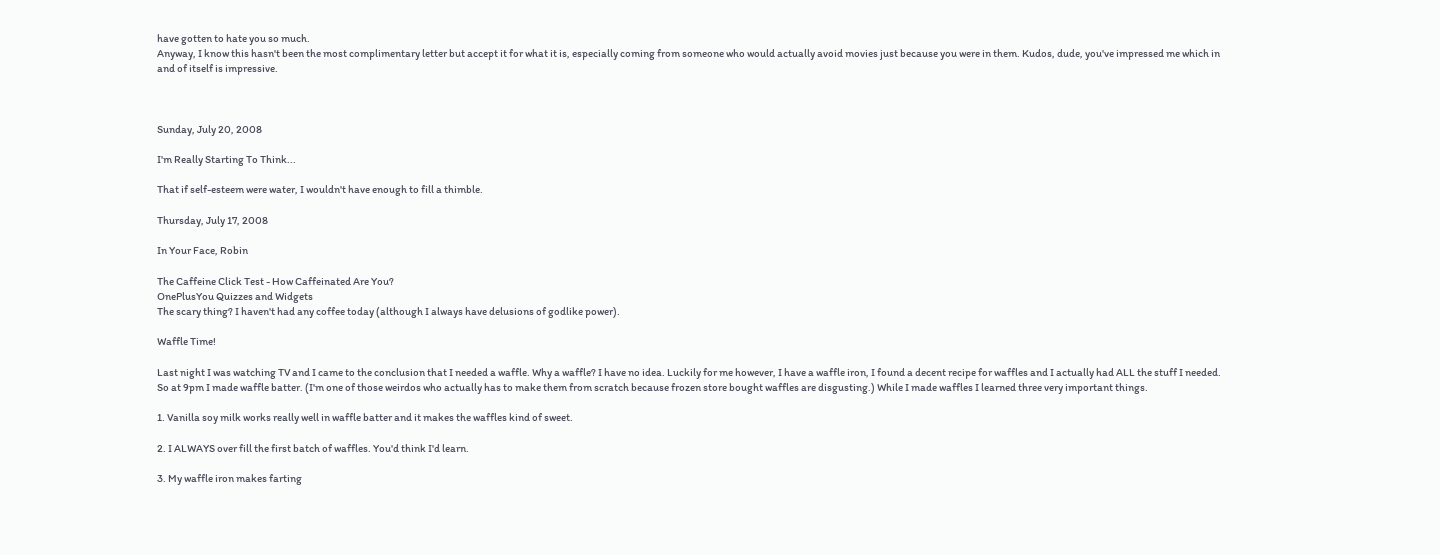have gotten to hate you so much.
Anyway, I know this hasn't been the most complimentary letter but accept it for what it is, especially coming from someone who would actually avoid movies just because you were in them. Kudos, dude, you've impressed me which in and of itself is impressive.



Sunday, July 20, 2008

I'm Really Starting To Think...

That if self-esteem were water, I wouldn't have enough to fill a thimble.

Thursday, July 17, 2008

In Your Face, Robin

The Caffeine Click Test - How Caffeinated Are You?
OnePlusYou Quizzes and Widgets
The scary thing? I haven't had any coffee today (although I always have delusions of godlike power).

Waffle Time!

Last night I was watching TV and I came to the conclusion that I needed a waffle. Why a waffle? I have no idea. Luckily for me however, I have a waffle iron, I found a decent recipe for waffles and I actually had ALL the stuff I needed. So at 9pm I made waffle batter. (I'm one of those weirdos who actually has to make them from scratch because frozen store bought waffles are disgusting.) While I made waffles I learned three very important things.

1. Vanilla soy milk works really well in waffle batter and it makes the waffles kind of sweet.

2. I ALWAYS over fill the first batch of waffles. You'd think I'd learn.

3. My waffle iron makes farting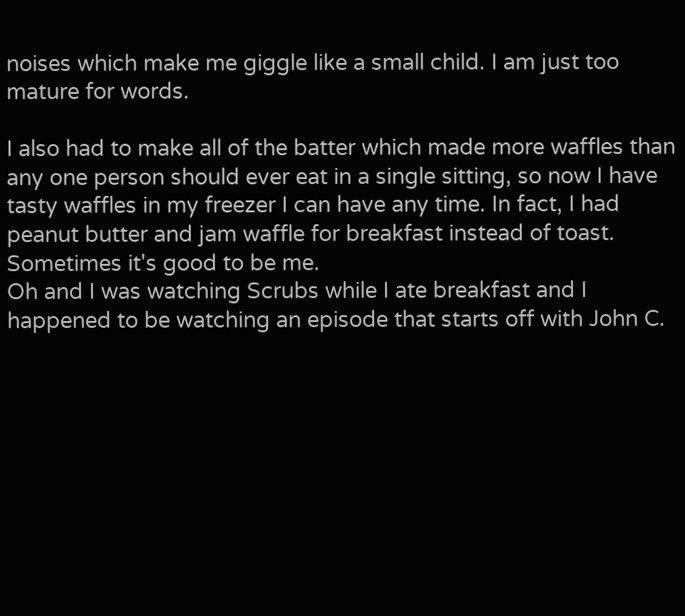noises which make me giggle like a small child. I am just too mature for words.

I also had to make all of the batter which made more waffles than any one person should ever eat in a single sitting, so now I have tasty waffles in my freezer I can have any time. In fact, I had peanut butter and jam waffle for breakfast instead of toast. Sometimes it's good to be me.
Oh and I was watching Scrubs while I ate breakfast and I happened to be watching an episode that starts off with John C.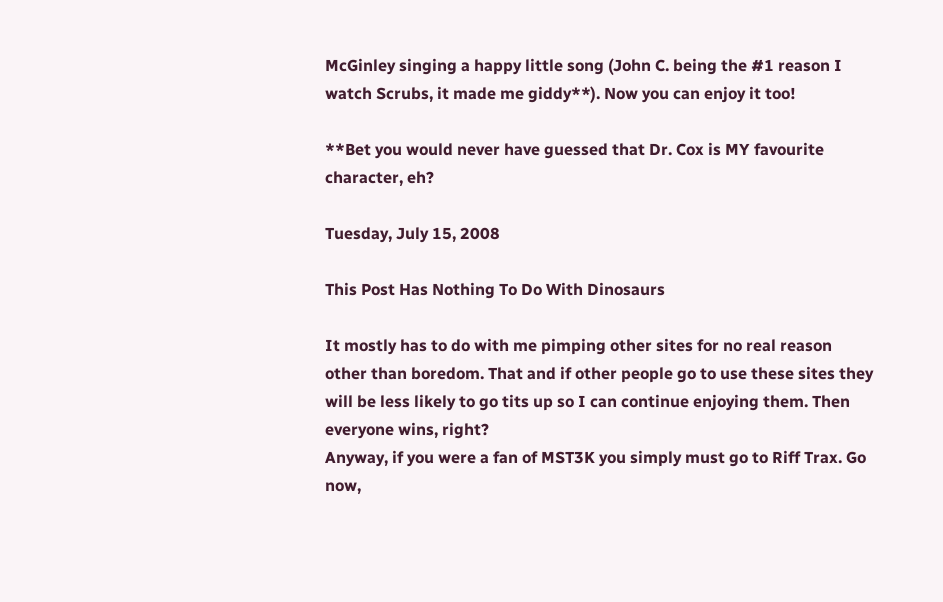McGinley singing a happy little song (John C. being the #1 reason I watch Scrubs, it made me giddy**). Now you can enjoy it too!

**Bet you would never have guessed that Dr. Cox is MY favourite character, eh?

Tuesday, July 15, 2008

This Post Has Nothing To Do With Dinosaurs

It mostly has to do with me pimping other sites for no real reason other than boredom. That and if other people go to use these sites they will be less likely to go tits up so I can continue enjoying them. Then everyone wins, right?
Anyway, if you were a fan of MST3K you simply must go to Riff Trax. Go now,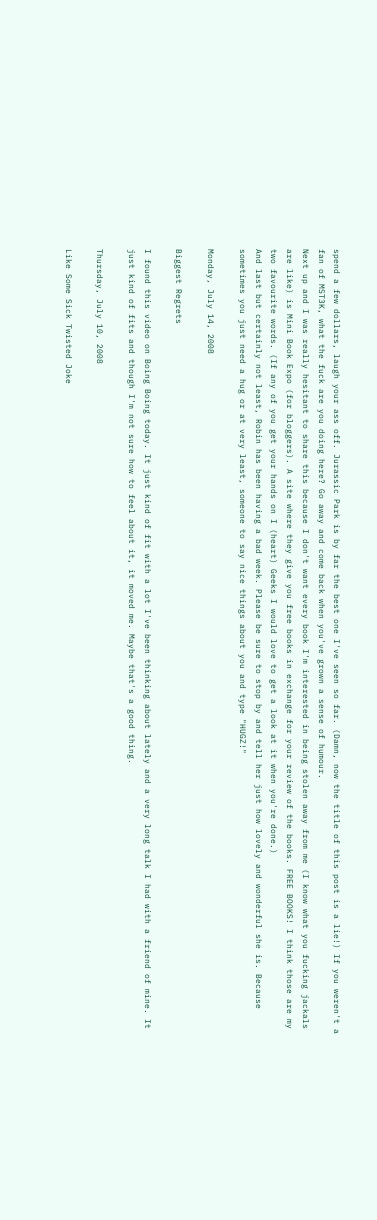spend a few dollars, laugh your ass off. Jurassic Park is by far the best one I've seen so far. (Damn, now the title of this post is a lie!) If you weren't a fan of MST3K, what the fuck are you doing here? Go away and come back when you've grown a sense of humour.
Next up and I was really hesitant to share this because I don't want every book I'm interested in being stolen away from me (I know what you fucking jackals are like) is Mini Book Expo (for bloggers). A site where they give you free books in exchange for your review of the books. FREE BOOKS! I think those are my two favourite words. (If any of you get your hands on I (heart) Geeks I would love to get a look at it when you're done.)
And last but certainly not least, Robin has been having a bad week. Please be sure to stop by and tell her just how lovely and wonderful she is. Because sometimes you just need a hug or at very least, someone to say nice things about you and type "HUGZ!"

Monday, July 14, 2008

Biggest Regrets

I found this video on Boing Boing today. It just kind of fit with a lot I've been thinking about lately and a very long talk I had with a friend of mine. It just kind of fits and though I'm not sure how to feel about it, it moved me. Maybe that's a good thing.

Thursday, July 10, 2008

Like Some Sick Twisted Joke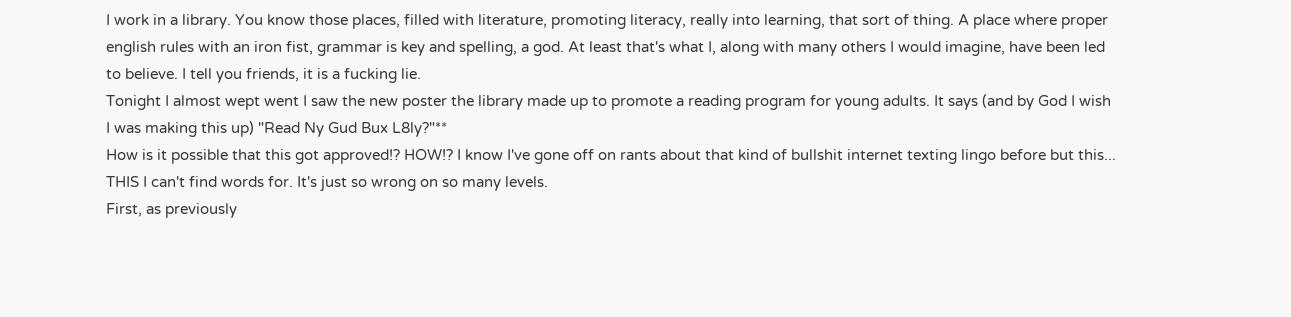I work in a library. You know those places, filled with literature, promoting literacy, really into learning, that sort of thing. A place where proper english rules with an iron fist, grammar is key and spelling, a god. At least that's what I, along with many others I would imagine, have been led to believe. I tell you friends, it is a fucking lie.
Tonight I almost wept went I saw the new poster the library made up to promote a reading program for young adults. It says (and by God I wish I was making this up) "Read Ny Gud Bux L8ly?"**
How is it possible that this got approved!? HOW!? I know I've gone off on rants about that kind of bullshit internet texting lingo before but this... THIS I can't find words for. It's just so wrong on so many levels.
First, as previously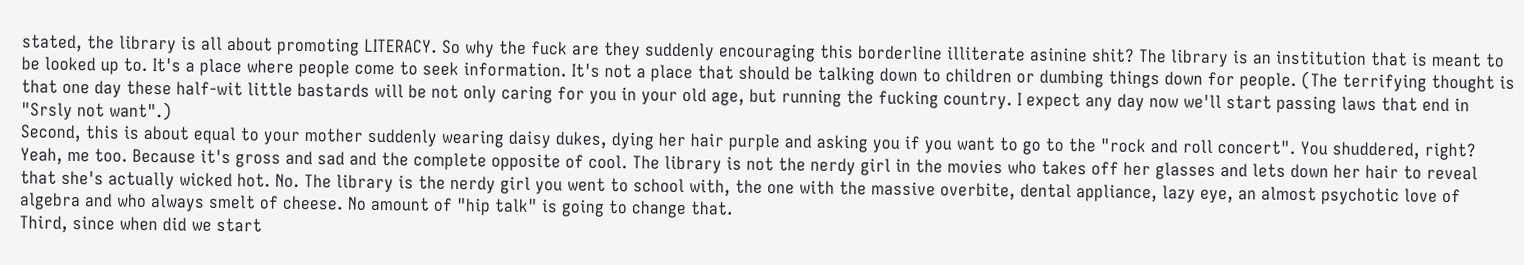stated, the library is all about promoting LITERACY. So why the fuck are they suddenly encouraging this borderline illiterate asinine shit? The library is an institution that is meant to be looked up to. It's a place where people come to seek information. It's not a place that should be talking down to children or dumbing things down for people. (The terrifying thought is that one day these half-wit little bastards will be not only caring for you in your old age, but running the fucking country. I expect any day now we'll start passing laws that end in "Srsly not want".)
Second, this is about equal to your mother suddenly wearing daisy dukes, dying her hair purple and asking you if you want to go to the "rock and roll concert". You shuddered, right? Yeah, me too. Because it's gross and sad and the complete opposite of cool. The library is not the nerdy girl in the movies who takes off her glasses and lets down her hair to reveal that she's actually wicked hot. No. The library is the nerdy girl you went to school with, the one with the massive overbite, dental appliance, lazy eye, an almost psychotic love of algebra and who always smelt of cheese. No amount of "hip talk" is going to change that.
Third, since when did we start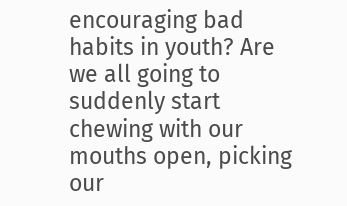encouraging bad habits in youth? Are we all going to suddenly start chewing with our mouths open, picking our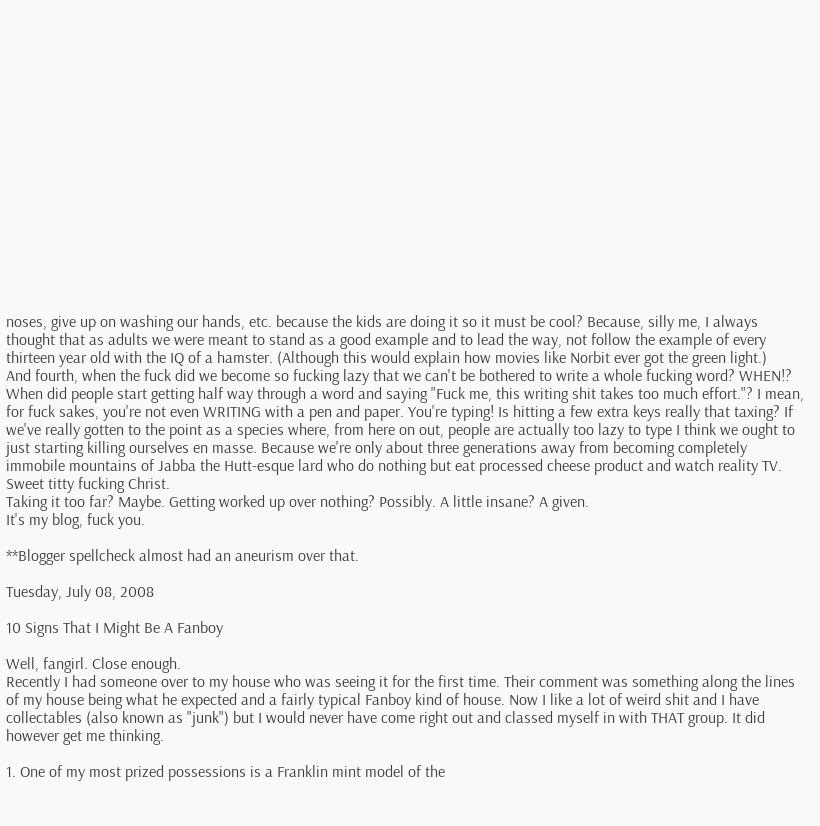noses, give up on washing our hands, etc. because the kids are doing it so it must be cool? Because, silly me, I always thought that as adults we were meant to stand as a good example and to lead the way, not follow the example of every thirteen year old with the IQ of a hamster. (Although this would explain how movies like Norbit ever got the green light.)
And fourth, when the fuck did we become so fucking lazy that we can't be bothered to write a whole fucking word? WHEN!? When did people start getting half way through a word and saying "Fuck me, this writing shit takes too much effort."? I mean, for fuck sakes, you're not even WRITING with a pen and paper. You're typing! Is hitting a few extra keys really that taxing? If we've really gotten to the point as a species where, from here on out, people are actually too lazy to type I think we ought to just starting killing ourselves en masse. Because we're only about three generations away from becoming completely immobile mountains of Jabba the Hutt-esque lard who do nothing but eat processed cheese product and watch reality TV.
Sweet titty fucking Christ.
Taking it too far? Maybe. Getting worked up over nothing? Possibly. A little insane? A given.
It's my blog, fuck you.

**Blogger spellcheck almost had an aneurism over that.

Tuesday, July 08, 2008

10 Signs That I Might Be A Fanboy

Well, fangirl. Close enough.
Recently I had someone over to my house who was seeing it for the first time. Their comment was something along the lines of my house being what he expected and a fairly typical Fanboy kind of house. Now I like a lot of weird shit and I have collectables (also known as "junk") but I would never have come right out and classed myself in with THAT group. It did however get me thinking.

1. One of my most prized possessions is a Franklin mint model of the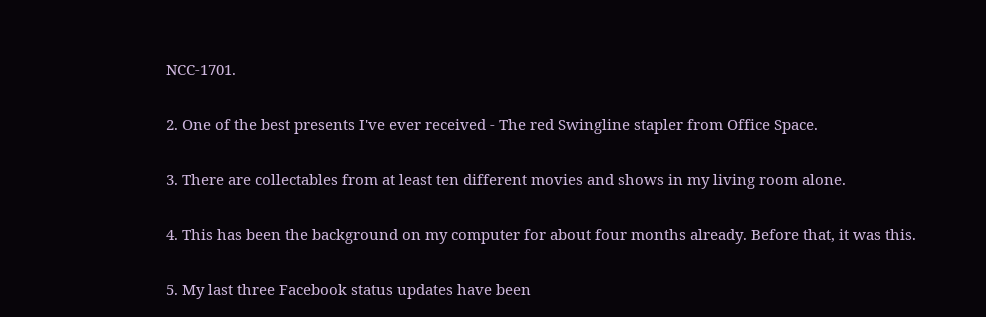NCC-1701.

2. One of the best presents I've ever received - The red Swingline stapler from Office Space.

3. There are collectables from at least ten different movies and shows in my living room alone.

4. This has been the background on my computer for about four months already. Before that, it was this.

5. My last three Facebook status updates have been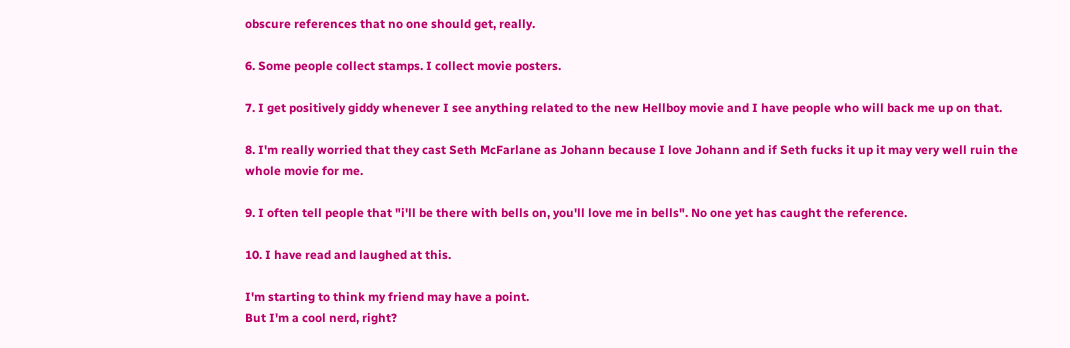obscure references that no one should get, really.

6. Some people collect stamps. I collect movie posters.

7. I get positively giddy whenever I see anything related to the new Hellboy movie and I have people who will back me up on that.

8. I'm really worried that they cast Seth McFarlane as Johann because I love Johann and if Seth fucks it up it may very well ruin the whole movie for me.

9. I often tell people that "i'll be there with bells on, you'll love me in bells". No one yet has caught the reference.

10. I have read and laughed at this.

I'm starting to think my friend may have a point.
But I'm a cool nerd, right?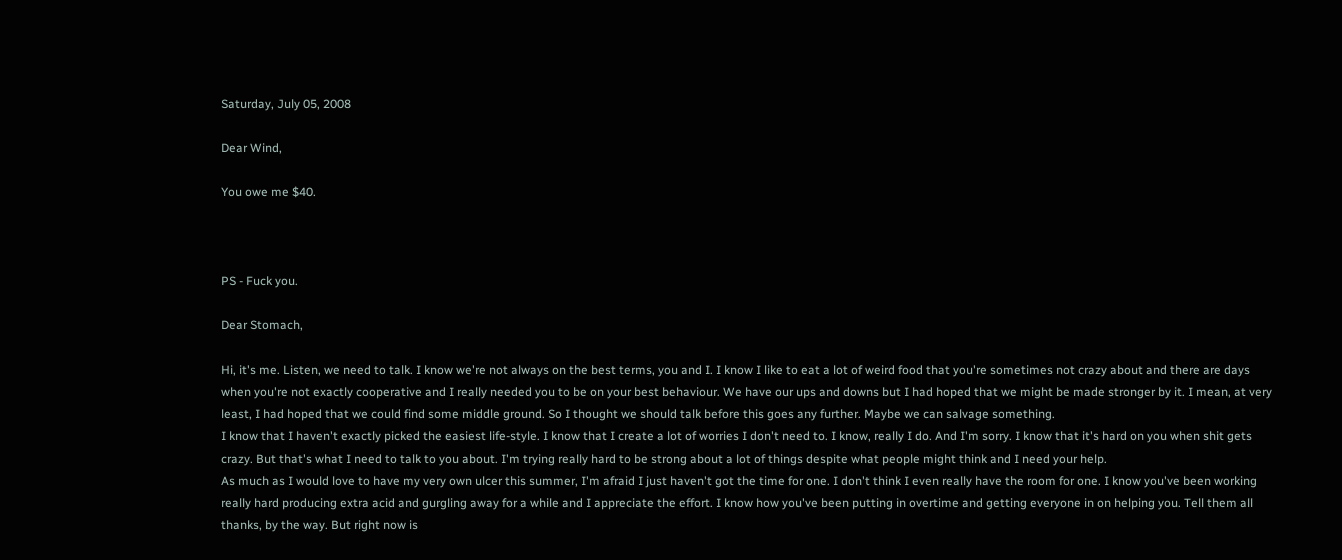Saturday, July 05, 2008

Dear Wind,

You owe me $40.



PS - Fuck you.

Dear Stomach,

Hi, it's me. Listen, we need to talk. I know we're not always on the best terms, you and I. I know I like to eat a lot of weird food that you're sometimes not crazy about and there are days when you're not exactly cooperative and I really needed you to be on your best behaviour. We have our ups and downs but I had hoped that we might be made stronger by it. I mean, at very least, I had hoped that we could find some middle ground. So I thought we should talk before this goes any further. Maybe we can salvage something.
I know that I haven't exactly picked the easiest life-style. I know that I create a lot of worries I don't need to. I know, really I do. And I'm sorry. I know that it's hard on you when shit gets crazy. But that's what I need to talk to you about. I'm trying really hard to be strong about a lot of things despite what people might think and I need your help.
As much as I would love to have my very own ulcer this summer, I'm afraid I just haven't got the time for one. I don't think I even really have the room for one. I know you've been working really hard producing extra acid and gurgling away for a while and I appreciate the effort. I know how you've been putting in overtime and getting everyone in on helping you. Tell them all thanks, by the way. But right now is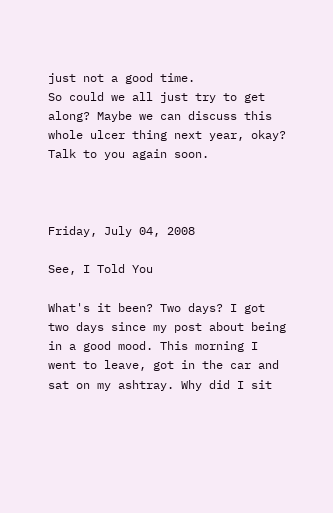just not a good time.
So could we all just try to get along? Maybe we can discuss this whole ulcer thing next year, okay?
Talk to you again soon.



Friday, July 04, 2008

See, I Told You

What's it been? Two days? I got two days since my post about being in a good mood. This morning I went to leave, got in the car and sat on my ashtray. Why did I sit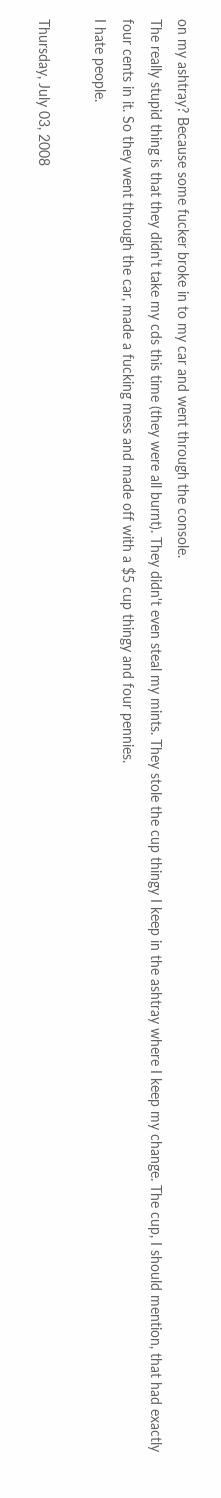on my ashtray? Because some fucker broke in to my car and went through the console.
The really stupid thing is that they didn't take my cds this time (they were all burnt). They didn't even steal my mints. They stole the cup thingy I keep in the ashtray where I keep my change. The cup, I should mention, that had exactly four cents in it. So they went through the car, made a fucking mess and made off with a $5 cup thingy and four pennies.
I hate people.

Thursday, July 03, 2008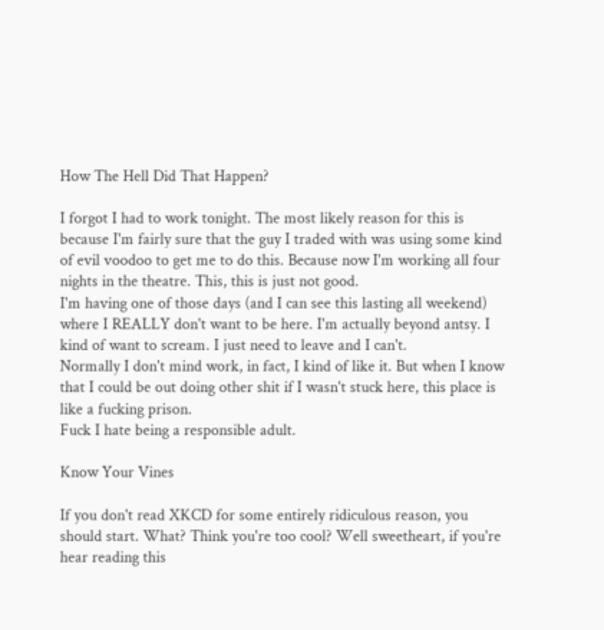How The Hell Did That Happen?

I forgot I had to work tonight. The most likely reason for this is because I'm fairly sure that the guy I traded with was using some kind of evil voodoo to get me to do this. Because now I'm working all four nights in the theatre. This, this is just not good.
I'm having one of those days (and I can see this lasting all weekend) where I REALLY don't want to be here. I'm actually beyond antsy. I kind of want to scream. I just need to leave and I can't.
Normally I don't mind work, in fact, I kind of like it. But when I know that I could be out doing other shit if I wasn't stuck here, this place is like a fucking prison.
Fuck I hate being a responsible adult.

Know Your Vines

If you don't read XKCD for some entirely ridiculous reason, you should start. What? Think you're too cool? Well sweetheart, if you're hear reading this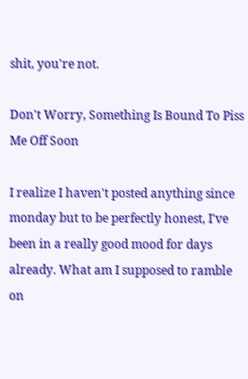shit, you're not.

Don't Worry, Something Is Bound To Piss Me Off Soon

I realize I haven't posted anything since monday but to be perfectly honest, I've been in a really good mood for days already. What am I supposed to ramble on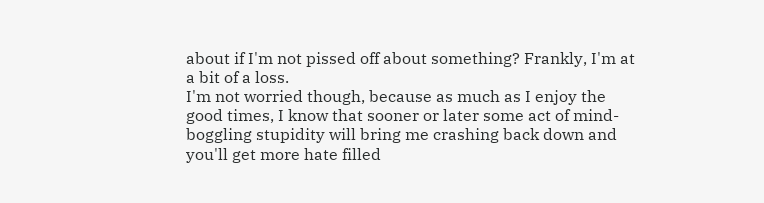about if I'm not pissed off about something? Frankly, I'm at a bit of a loss.
I'm not worried though, because as much as I enjoy the good times, I know that sooner or later some act of mind-boggling stupidity will bring me crashing back down and you'll get more hate filled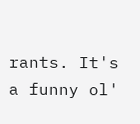rants. It's a funny ol'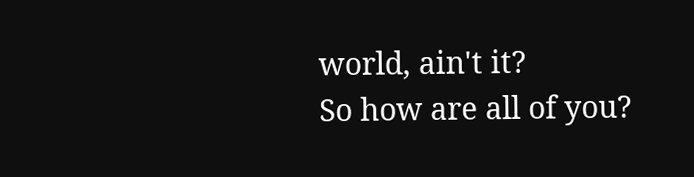world, ain't it?
So how are all of you?